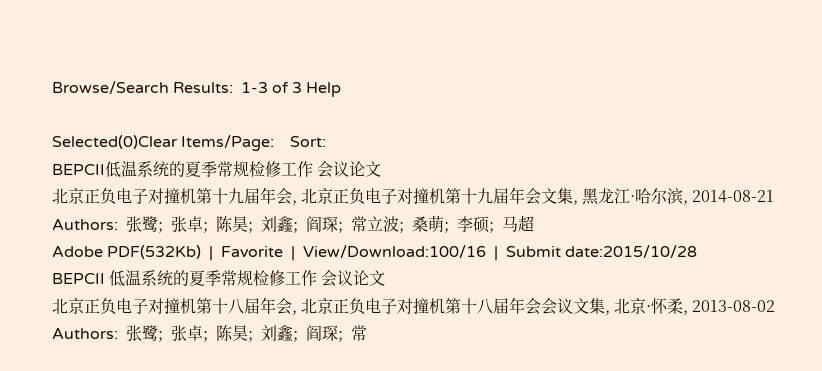Browse/Search Results:  1-3 of 3 Help

Selected(0)Clear Items/Page:    Sort:
BEPCII低温系统的夏季常规检修工作 会议论文
北京正负电子对撞机第十九届年会, 北京正负电子对撞机第十九届年会文集, 黑龙江·哈尔滨, 2014-08-21
Authors:  张鹭;  张卓;  陈昊;  刘鑫;  阎琛;  常立波;  桑萌;  李硕;  马超
Adobe PDF(532Kb)  |  Favorite  |  View/Download:100/16  |  Submit date:2015/10/28
BEPCII 低温系统的夏季常规检修工作 会议论文
北京正负电子对撞机第十八届年会, 北京正负电子对撞机第十八届年会会议文集, 北京·怀柔, 2013-08-02
Authors:  张鹭;  张卓;  陈昊;  刘鑫;  阎琛;  常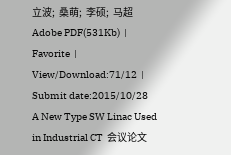立波;  桑萌;  李硕;  马超
Adobe PDF(531Kb)  |  Favorite  |  View/Download:71/12  |  Submit date:2015/10/28
A New Type SW Linac Used in Industrial CT  会议论文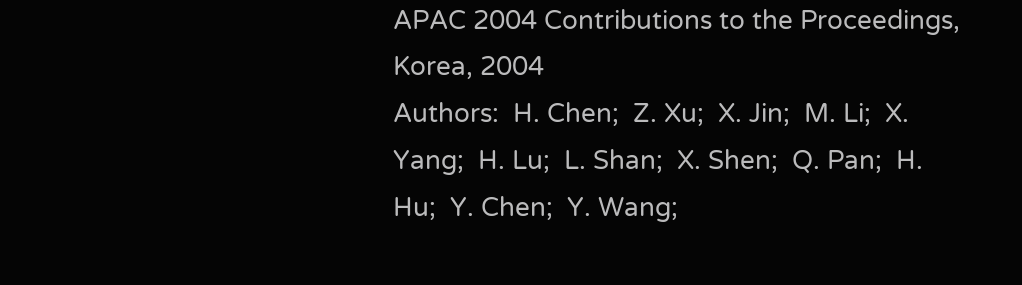APAC 2004 Contributions to the Proceedings, Korea, 2004
Authors:  H. Chen;  Z. Xu;  X. Jin;  M. Li;  X. Yang;  H. Lu;  L. Shan;  X. Shen;  Q. Pan;  H. Hu;  Y. Chen;  Y. Wang;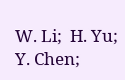W. Li;  H. Yu;  Y. Chen;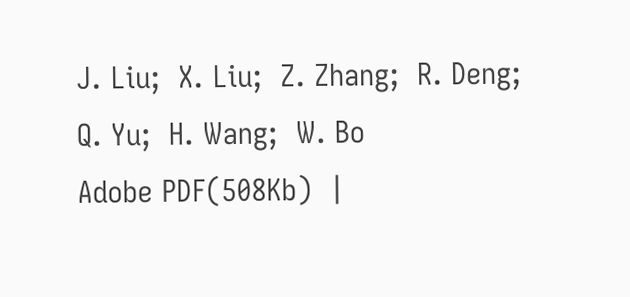J. Liu;  X. Liu;  Z. Zhang;  R. Deng;  Q. Yu;  H. Wang;  W. Bo
Adobe PDF(508Kb)  |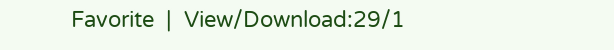Favorite  |  View/Download:29/1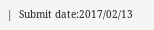|  Submit date:2017/02/13